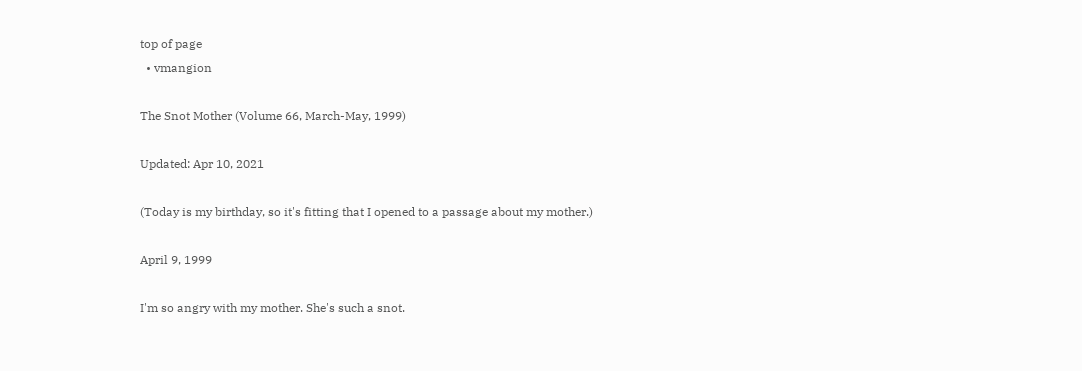top of page
  • vmangion

The Snot Mother (Volume 66, March-May, 1999)

Updated: Apr 10, 2021

(Today is my birthday, so it's fitting that I opened to a passage about my mother.)

April 9, 1999

I'm so angry with my mother. She's such a snot.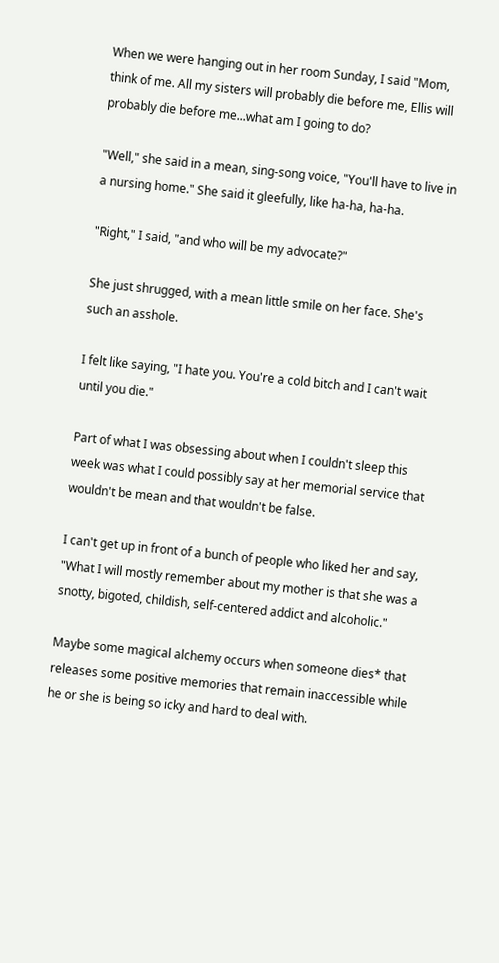When we were hanging out in her room Sunday, I said "Mom, think of me. All my sisters will probably die before me, Ellis will probably die before me...what am I going to do?

"Well," she said in a mean, sing-song voice, "You'll have to live in a nursing home." She said it gleefully, like ha-ha, ha-ha.

"Right," I said, "and who will be my advocate?"

She just shrugged, with a mean little smile on her face. She's such an asshole.

I felt like saying, "I hate you. You're a cold bitch and I can't wait until you die."

Part of what I was obsessing about when I couldn't sleep this week was what I could possibly say at her memorial service that wouldn't be mean and that wouldn't be false.

I can't get up in front of a bunch of people who liked her and say, "What I will mostly remember about my mother is that she was a snotty, bigoted, childish, self-centered addict and alcoholic."

Maybe some magical alchemy occurs when someone dies* that releases some positive memories that remain inaccessible while he or she is being so icky and hard to deal with.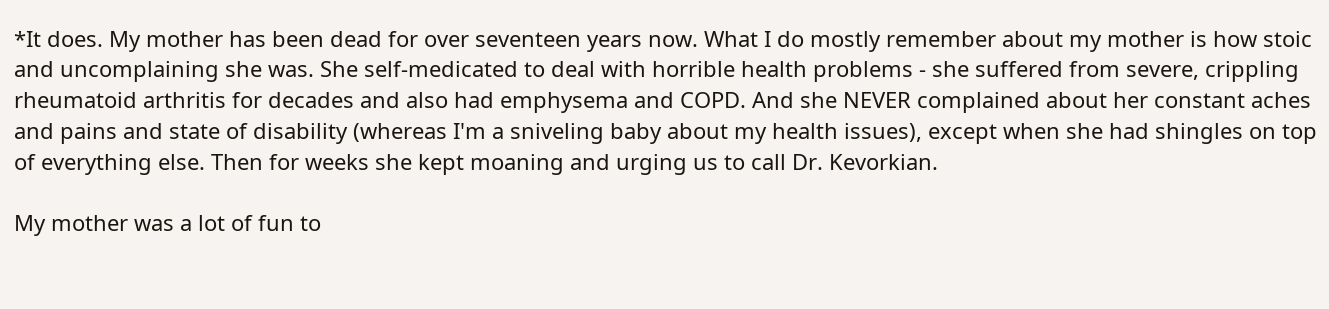*It does. My mother has been dead for over seventeen years now. What I do mostly remember about my mother is how stoic and uncomplaining she was. She self-medicated to deal with horrible health problems - she suffered from severe, crippling rheumatoid arthritis for decades and also had emphysema and COPD. And she NEVER complained about her constant aches and pains and state of disability (whereas I'm a sniveling baby about my health issues), except when she had shingles on top of everything else. Then for weeks she kept moaning and urging us to call Dr. Kevorkian.

My mother was a lot of fun to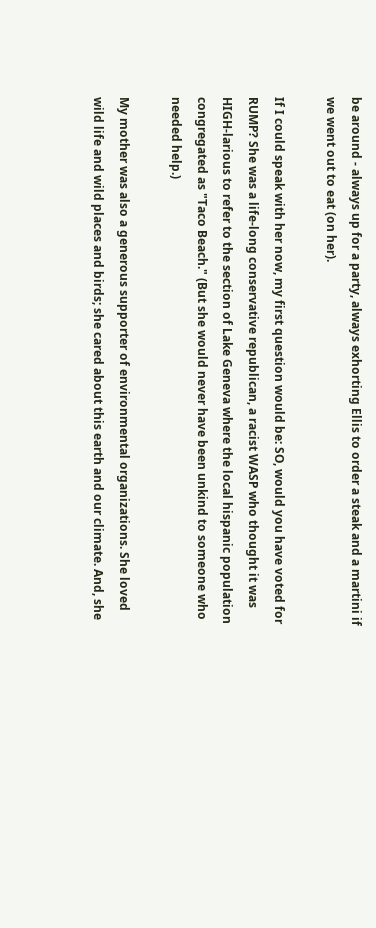be around - always up for a party, always exhorting Ellis to order a steak and a martini if we went out to eat (on her).

If I could speak with her now, my first question would be: SO, would you have voted for RUMP? She was a life-long conservative republican, a racist WASP who thought it was HIGH-larious to refer to the section of Lake Geneva where the local hispanic population congregated as "Taco Beach." (But she would never have been unkind to someone who needed help.)

My mother was also a generous supporter of environmental organizations. She loved wild life and wild places and birds; she cared about this earth and our climate. And, she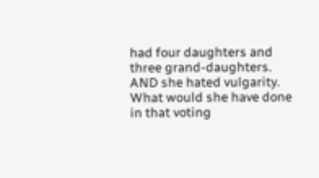had four daughters and three grand-daughters. AND she hated vulgarity. What would she have done in that voting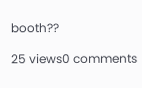booth??

25 views0 comments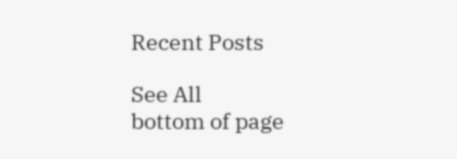Recent Posts

See All
bottom of page